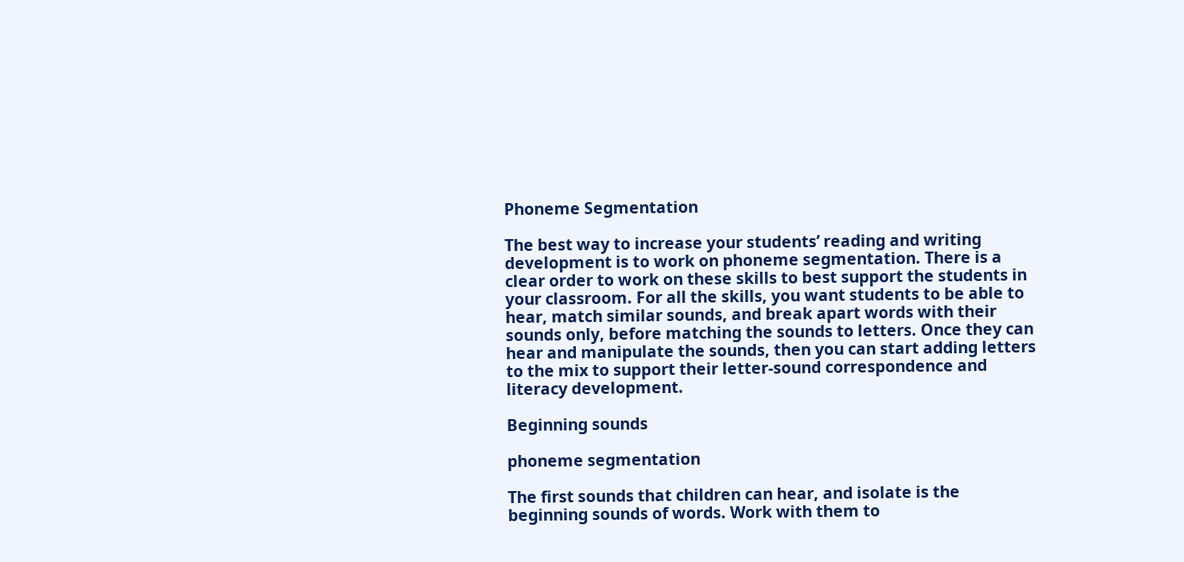Phoneme Segmentation

The best way to increase your students’ reading and writing development is to work on phoneme segmentation. There is a clear order to work on these skills to best support the students in your classroom. For all the skills, you want students to be able to hear, match similar sounds, and break apart words with their sounds only, before matching the sounds to letters. Once they can hear and manipulate the sounds, then you can start adding letters to the mix to support their letter-sound correspondence and literacy development.

Beginning sounds

phoneme segmentation

The first sounds that children can hear, and isolate is the beginning sounds of words. Work with them to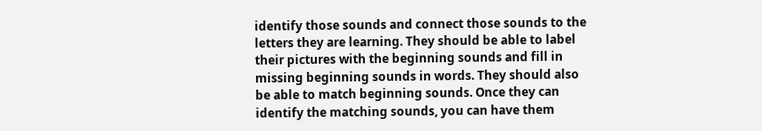identify those sounds and connect those sounds to the letters they are learning. They should be able to label their pictures with the beginning sounds and fill in missing beginning sounds in words. They should also be able to match beginning sounds. Once they can identify the matching sounds, you can have them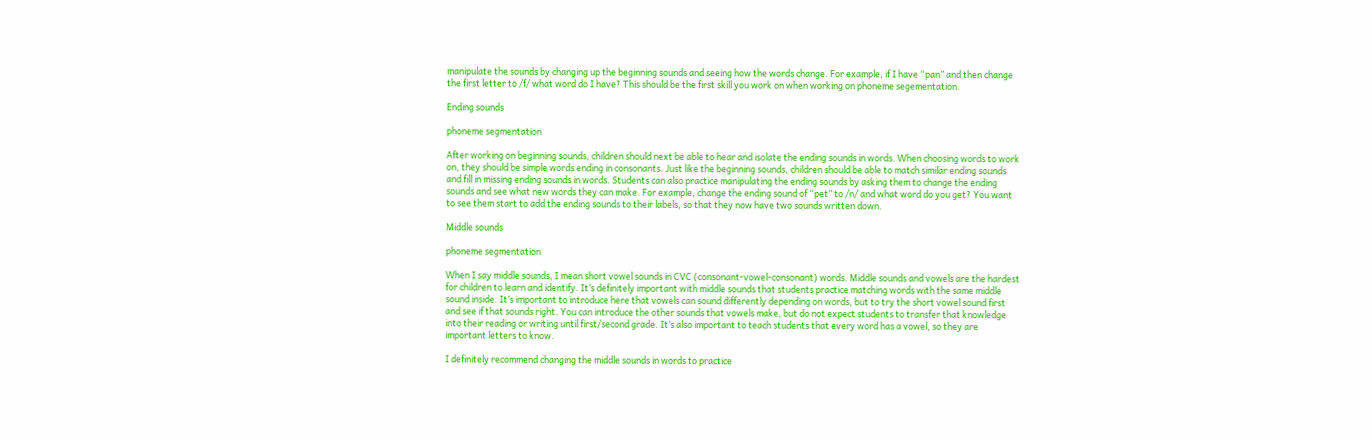manipulate the sounds by changing up the beginning sounds and seeing how the words change. For example, if I have “pan” and then change the first letter to /f/ what word do I have? This should be the first skill you work on when working on phoneme segementation.

Ending sounds

phoneme segmentation

After working on beginning sounds, children should next be able to hear and isolate the ending sounds in words. When choosing words to work on, they should be simple words ending in consonants. Just like the beginning sounds, children should be able to match similar ending sounds and fill in missing ending sounds in words. Students can also practice manipulating the ending sounds by asking them to change the ending sounds and see what new words they can make. For example, change the ending sound of “pet” to /n/ and what word do you get? You want to see them start to add the ending sounds to their labels, so that they now have two sounds written down.

Middle sounds

phoneme segmentation

When I say middle sounds, I mean short vowel sounds in CVC (consonant-vowel-consonant) words. Middle sounds and vowels are the hardest for children to learn and identify. It’s definitely important with middle sounds that students practice matching words with the same middle sound inside. It’s important to introduce here that vowels can sound differently depending on words, but to try the short vowel sound first and see if that sounds right. You can introduce the other sounds that vowels make, but do not expect students to transfer that knowledge into their reading or writing until first/second grade. It’s also important to teach students that every word has a vowel, so they are important letters to know.

I definitely recommend changing the middle sounds in words to practice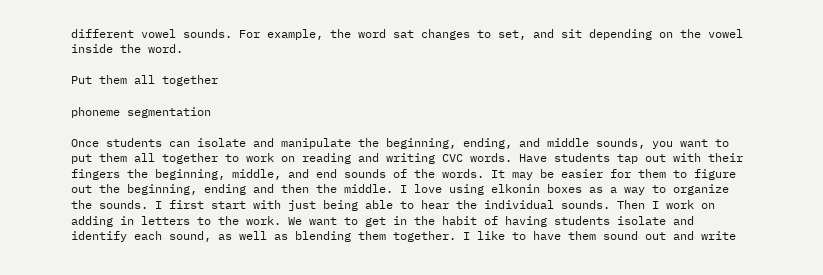different vowel sounds. For example, the word sat changes to set, and sit depending on the vowel inside the word.

Put them all together

phoneme segmentation

Once students can isolate and manipulate the beginning, ending, and middle sounds, you want to put them all together to work on reading and writing CVC words. Have students tap out with their fingers the beginning, middle, and end sounds of the words. It may be easier for them to figure out the beginning, ending and then the middle. I love using elkonin boxes as a way to organize the sounds. I first start with just being able to hear the individual sounds. Then I work on adding in letters to the work. We want to get in the habit of having students isolate and identify each sound, as well as blending them together. I like to have them sound out and write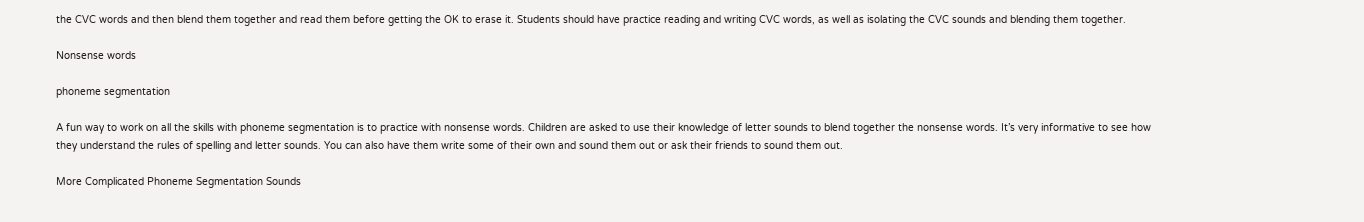the CVC words and then blend them together and read them before getting the OK to erase it. Students should have practice reading and writing CVC words, as well as isolating the CVC sounds and blending them together.

Nonsense words

phoneme segmentation

A fun way to work on all the skills with phoneme segmentation is to practice with nonsense words. Children are asked to use their knowledge of letter sounds to blend together the nonsense words. It’s very informative to see how they understand the rules of spelling and letter sounds. You can also have them write some of their own and sound them out or ask their friends to sound them out.

More Complicated Phoneme Segmentation Sounds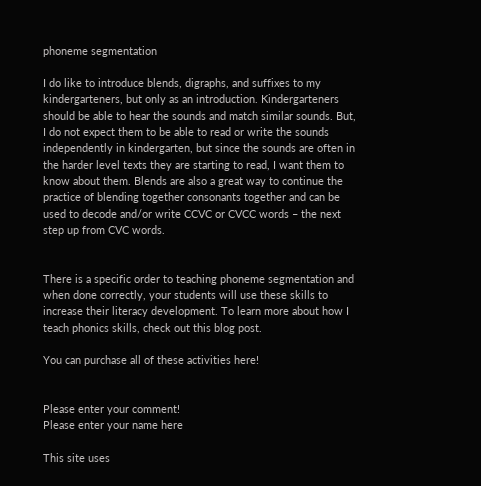phoneme segmentation

I do like to introduce blends, digraphs, and suffixes to my kindergarteners, but only as an introduction. Kindergarteners should be able to hear the sounds and match similar sounds. But, I do not expect them to be able to read or write the sounds independently in kindergarten, but since the sounds are often in the harder level texts they are starting to read, I want them to know about them. Blends are also a great way to continue the practice of blending together consonants together and can be used to decode and/or write CCVC or CVCC words – the next step up from CVC words.


There is a specific order to teaching phoneme segmentation and when done correctly, your students will use these skills to increase their literacy development. To learn more about how I teach phonics skills, check out this blog post.

You can purchase all of these activities here!


Please enter your comment!
Please enter your name here

This site uses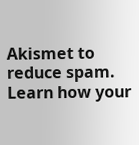Akismet to reduce spam. Learn how your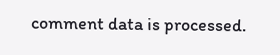comment data is processed.